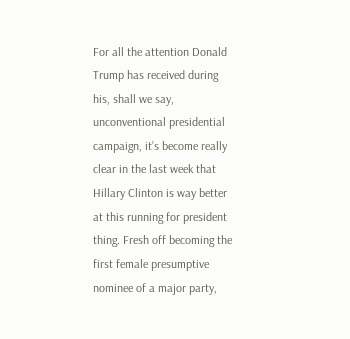For all the attention Donald Trump has received during his, shall we say, unconventional presidential campaign, it’s become really clear in the last week that Hillary Clinton is way better at this running for president thing. Fresh off becoming the first female presumptive nominee of a major party,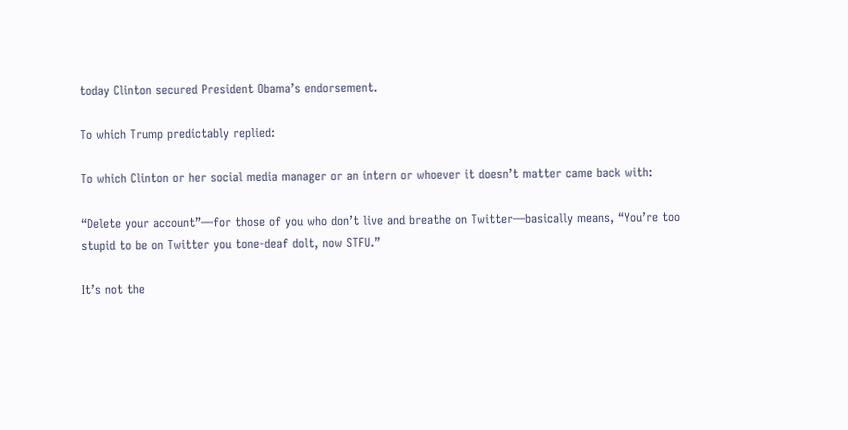today Clinton secured President Obama’s endorsement.

To which Trump predictably replied:

To which Clinton or her social media manager or an intern or whoever it doesn’t matter came back with:

“Delete your account”—for those of you who don’t live and breathe on Twitter—basically means, “You’re too stupid to be on Twitter you tone-deaf dolt, now STFU.”

It’s not the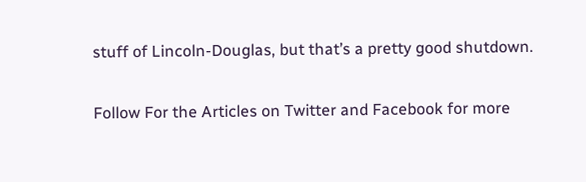stuff of Lincoln-Douglas, but that’s a pretty good shutdown.

Follow For the Articles on Twitter and Facebook for more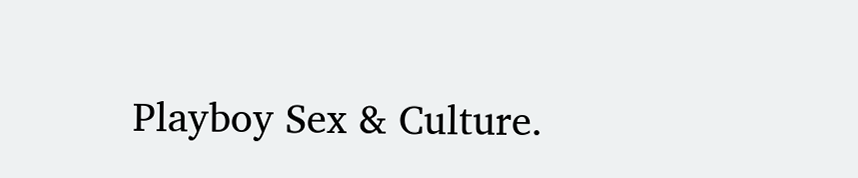Playboy Sex & Culture.